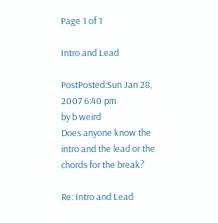Page 1 of 1

Intro and Lead

PostPosted:Sun Jan 28, 2007 6:40 pm
by b weird
Does anyone know the intro and the lead or the chords for the break?

Re: Intro and Lead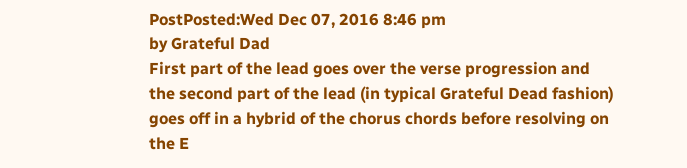PostPosted:Wed Dec 07, 2016 8:46 pm
by Grateful Dad
First part of the lead goes over the verse progression and the second part of the lead (in typical Grateful Dead fashion) goes off in a hybrid of the chorus chords before resolving on the E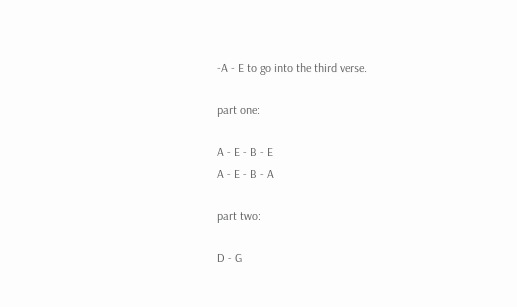-A - E to go into the third verse.

part one:

A - E - B - E
A - E - B - A

part two:

D - G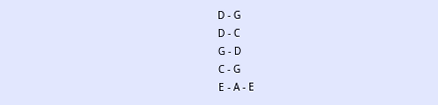D - G
D - C
G - D
C - G
E - A - E